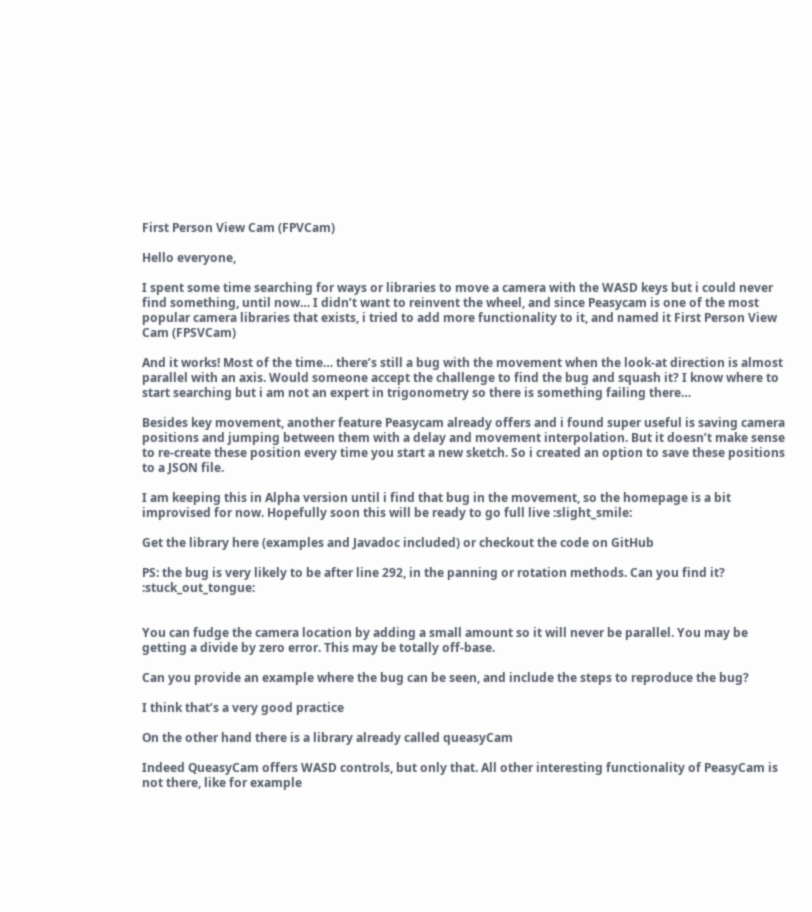First Person View Cam (FPVCam)

Hello everyone,

I spent some time searching for ways or libraries to move a camera with the WASD keys but i could never find something, until now… I didn’t want to reinvent the wheel, and since Peasycam is one of the most popular camera libraries that exists, i tried to add more functionality to it, and named it First Person View Cam (FPSVCam)

And it works! Most of the time… there’s still a bug with the movement when the look-at direction is almost parallel with an axis. Would someone accept the challenge to find the bug and squash it? I know where to start searching but i am not an expert in trigonometry so there is something failing there…

Besides key movement, another feature Peasycam already offers and i found super useful is saving camera positions and jumping between them with a delay and movement interpolation. But it doesn’t make sense to re-create these position every time you start a new sketch. So i created an option to save these positions to a JSON file.

I am keeping this in Alpha version until i find that bug in the movement, so the homepage is a bit improvised for now. Hopefully soon this will be ready to go full live :slight_smile:

Get the library here (examples and Javadoc included) or checkout the code on GitHub

PS: the bug is very likely to be after line 292, in the panning or rotation methods. Can you find it? :stuck_out_tongue:


You can fudge the camera location by adding a small amount so it will never be parallel. You may be getting a divide by zero error. This may be totally off-base.

Can you provide an example where the bug can be seen, and include the steps to reproduce the bug?

I think that’s a very good practice

On the other hand there is a library already called queasyCam

Indeed QueasyCam offers WASD controls, but only that. All other interesting functionality of PeasyCam is not there, like for example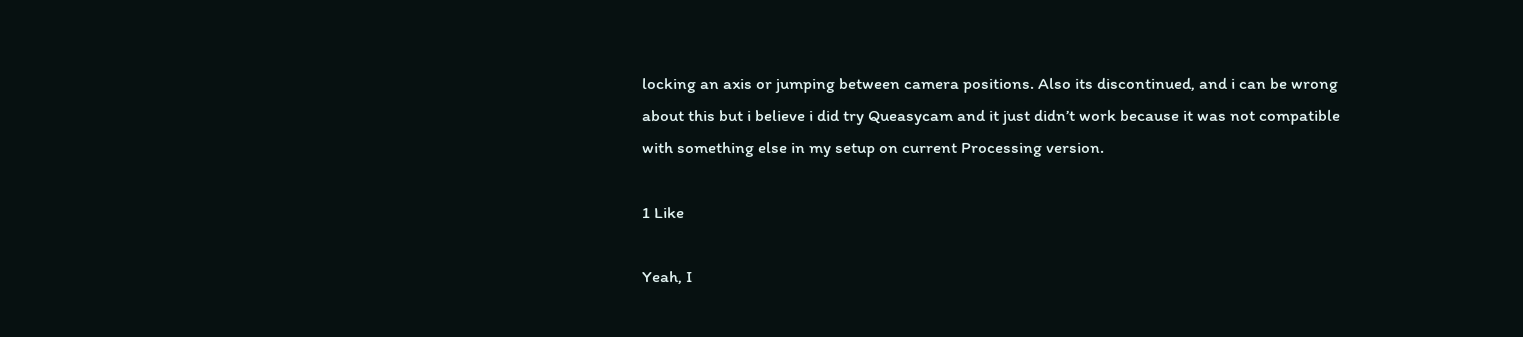locking an axis or jumping between camera positions. Also its discontinued, and i can be wrong about this but i believe i did try Queasycam and it just didn’t work because it was not compatible with something else in my setup on current Processing version.

1 Like

Yeah, I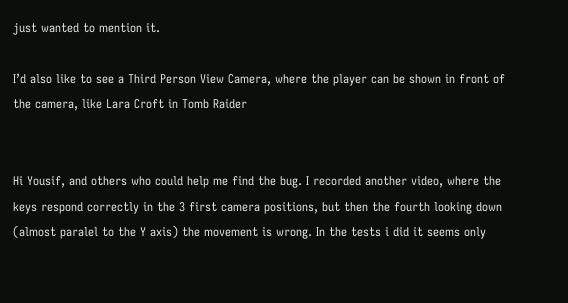just wanted to mention it.

I’d also like to see a Third Person View Camera, where the player can be shown in front of the camera, like Lara Croft in Tomb Raider


Hi Yousif, and others who could help me find the bug. I recorded another video, where the keys respond correctly in the 3 first camera positions, but then the fourth looking down (almost paralel to the Y axis) the movement is wrong. In the tests i did it seems only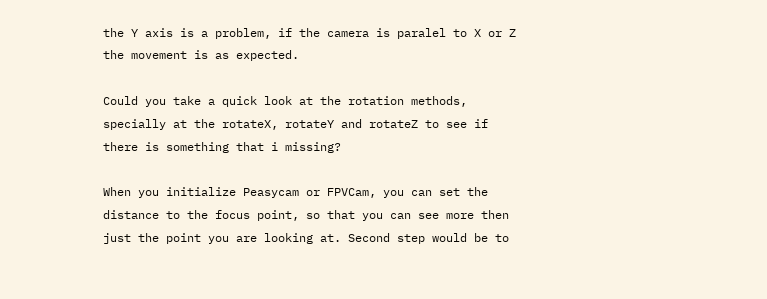the Y axis is a problem, if the camera is paralel to X or Z the movement is as expected.

Could you take a quick look at the rotation methods, specially at the rotateX, rotateY and rotateZ to see if there is something that i missing?

When you initialize Peasycam or FPVCam, you can set the distance to the focus point, so that you can see more then just the point you are looking at. Second step would be to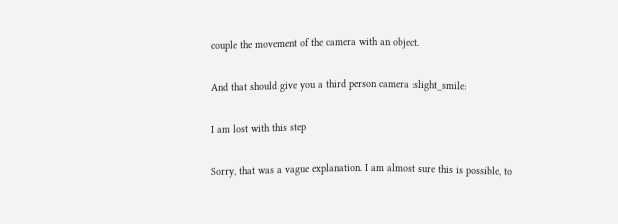couple the movement of the camera with an object.

And that should give you a third person camera :slight_smile:

I am lost with this step

Sorry, that was a vague explanation. I am almost sure this is possible, to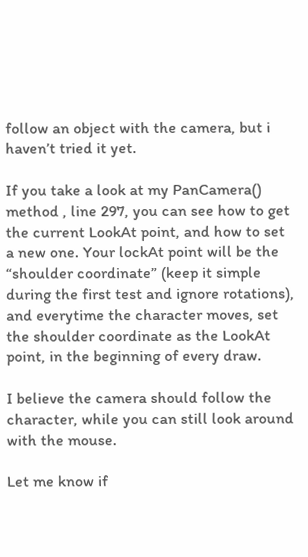follow an object with the camera, but i haven’t tried it yet.

If you take a look at my PanCamera() method , line 297, you can see how to get the current LookAt point, and how to set a new one. Your lockAt point will be the “shoulder coordinate” (keep it simple during the first test and ignore rotations), and everytime the character moves, set the shoulder coordinate as the LookAt point, in the beginning of every draw.

I believe the camera should follow the character, while you can still look around with the mouse.

Let me know if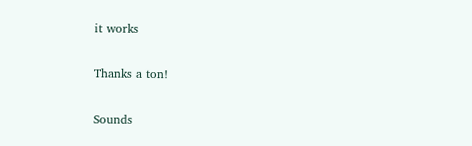it works

Thanks a ton!

Sounds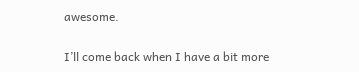awesome.

I’ll come back when I have a bit more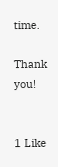time.

Thank you!


1 Like